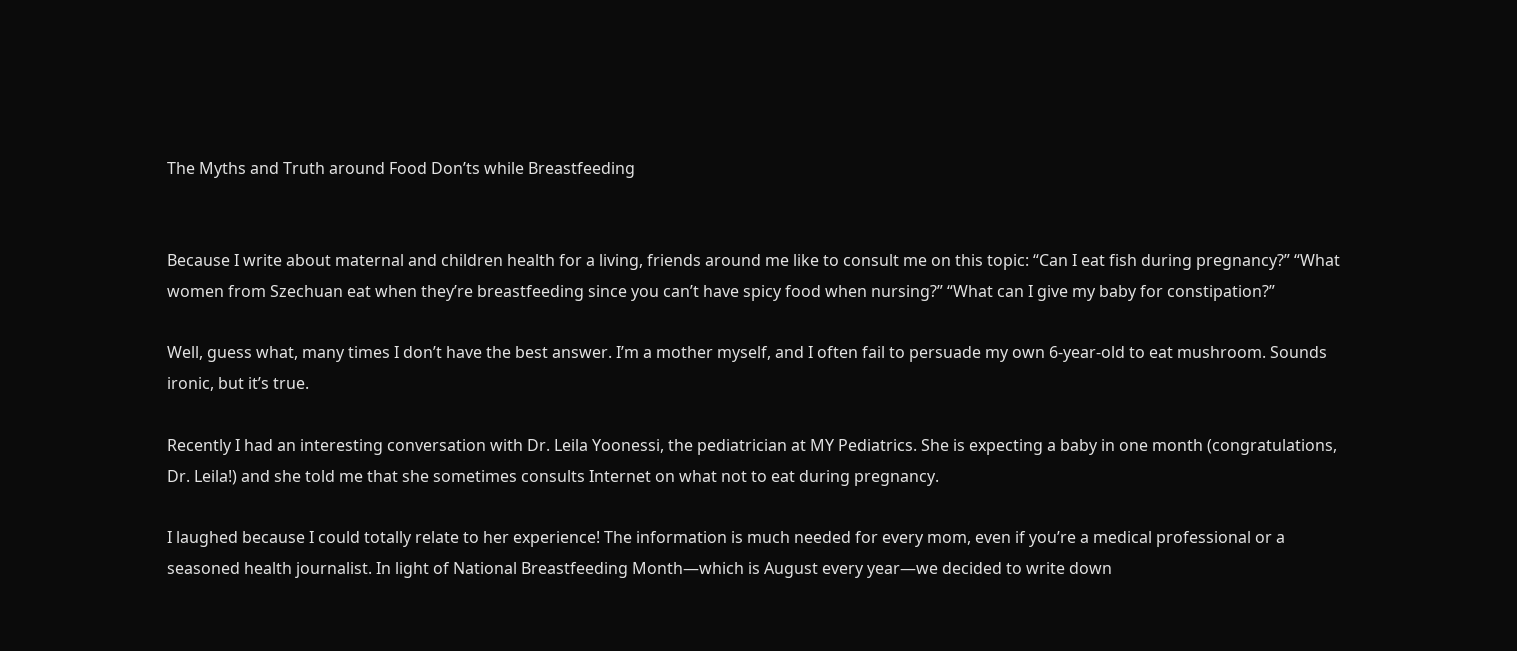The Myths and Truth around Food Don’ts while Breastfeeding


Because I write about maternal and children health for a living, friends around me like to consult me on this topic: “Can I eat fish during pregnancy?” “What women from Szechuan eat when they’re breastfeeding since you can’t have spicy food when nursing?” “What can I give my baby for constipation?”

Well, guess what, many times I don’t have the best answer. I’m a mother myself, and I often fail to persuade my own 6-year-old to eat mushroom. Sounds ironic, but it’s true.

Recently I had an interesting conversation with Dr. Leila Yoonessi, the pediatrician at MY Pediatrics. She is expecting a baby in one month (congratulations, Dr. Leila!) and she told me that she sometimes consults Internet on what not to eat during pregnancy.

I laughed because I could totally relate to her experience! The information is much needed for every mom, even if you’re a medical professional or a seasoned health journalist. In light of National Breastfeeding Month—which is August every year—we decided to write down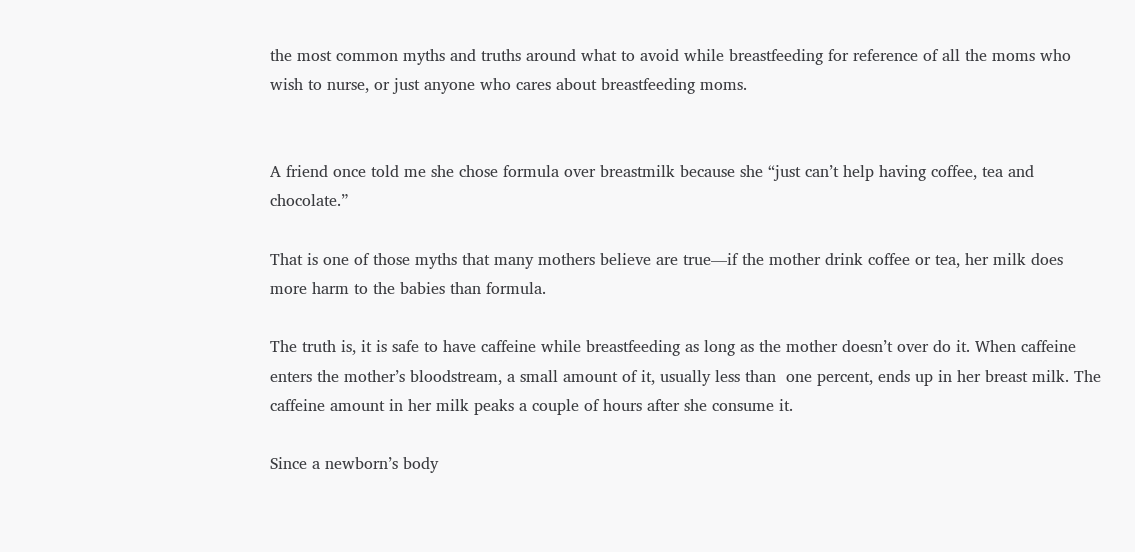the most common myths and truths around what to avoid while breastfeeding for reference of all the moms who wish to nurse, or just anyone who cares about breastfeeding moms.


A friend once told me she chose formula over breastmilk because she “just can’t help having coffee, tea and chocolate.”

That is one of those myths that many mothers believe are true—if the mother drink coffee or tea, her milk does more harm to the babies than formula.

The truth is, it is safe to have caffeine while breastfeeding as long as the mother doesn’t over do it. When caffeine enters the mother’s bloodstream, a small amount of it, usually less than  one percent, ends up in her breast milk. The caffeine amount in her milk peaks a couple of hours after she consume it.

Since a newborn’s body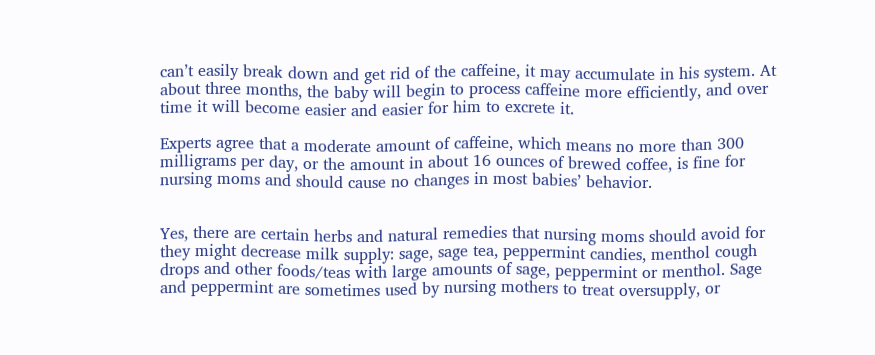can’t easily break down and get rid of the caffeine, it may accumulate in his system. At about three months, the baby will begin to process caffeine more efficiently, and over time it will become easier and easier for him to excrete it.

Experts agree that a moderate amount of caffeine, which means no more than 300 milligrams per day, or the amount in about 16 ounces of brewed coffee, is fine for nursing moms and should cause no changes in most babies’ behavior.


Yes, there are certain herbs and natural remedies that nursing moms should avoid for they might decrease milk supply: sage, sage tea, peppermint candies, menthol cough drops and other foods/teas with large amounts of sage, peppermint or menthol. Sage and peppermint are sometimes used by nursing mothers to treat oversupply, or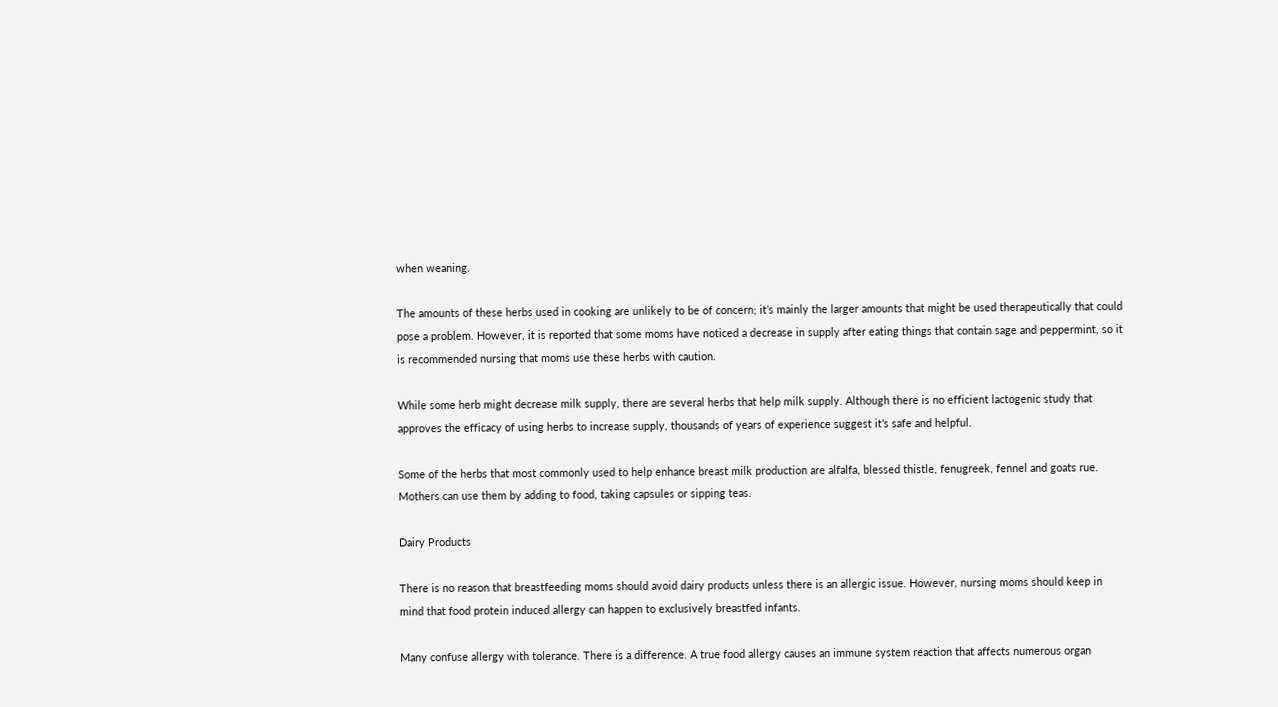when weaning.

The amounts of these herbs used in cooking are unlikely to be of concern; it’s mainly the larger amounts that might be used therapeutically that could pose a problem. However, it is reported that some moms have noticed a decrease in supply after eating things that contain sage and peppermint, so it is recommended nursing that moms use these herbs with caution.

While some herb might decrease milk supply, there are several herbs that help milk supply. Although there is no efficient lactogenic study that approves the efficacy of using herbs to increase supply, thousands of years of experience suggest it’s safe and helpful.

Some of the herbs that most commonly used to help enhance breast milk production are alfalfa, blessed thistle, fenugreek, fennel and goats rue. Mothers can use them by adding to food, taking capsules or sipping teas.

Dairy Products

There is no reason that breastfeeding moms should avoid dairy products unless there is an allergic issue. However, nursing moms should keep in mind that food protein induced allergy can happen to exclusively breastfed infants.

Many confuse allergy with tolerance. There is a difference. A true food allergy causes an immune system reaction that affects numerous organ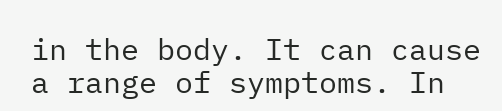in the body. It can cause a range of symptoms. In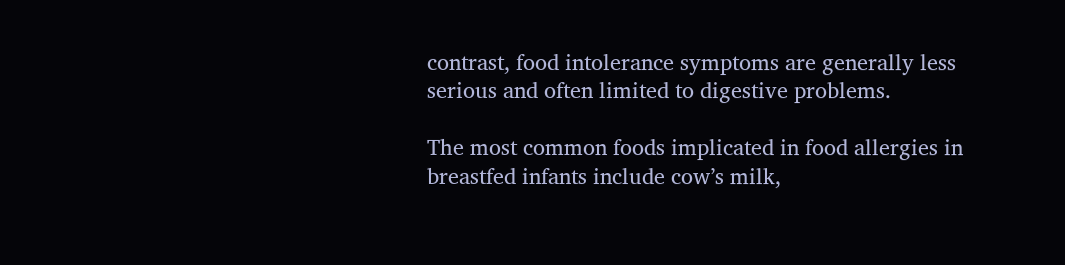contrast, food intolerance symptoms are generally less serious and often limited to digestive problems.

The most common foods implicated in food allergies in breastfed infants include cow’s milk,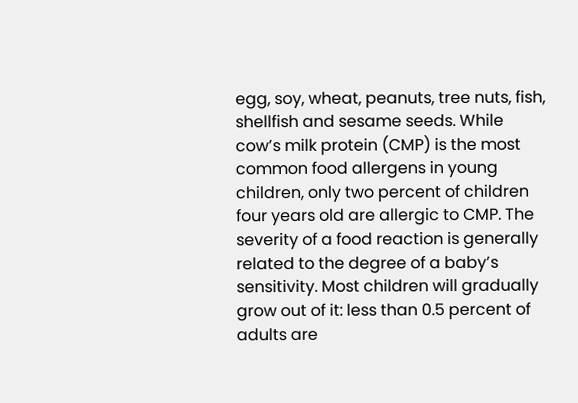egg, soy, wheat, peanuts, tree nuts, fish, shellfish and sesame seeds. While cow’s milk protein (CMP) is the most common food allergens in young children, only two percent of children four years old are allergic to CMP. The severity of a food reaction is generally related to the degree of a baby’s sensitivity. Most children will gradually grow out of it: less than 0.5 percent of adults are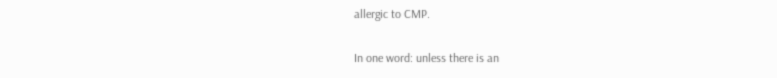allergic to CMP.

In one word: unless there is an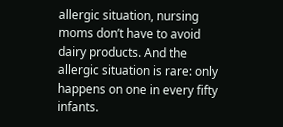allergic situation, nursing moms don’t have to avoid dairy products. And the allergic situation is rare: only happens on one in every fifty infants.